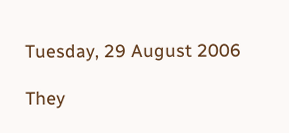Tuesday, 29 August 2006

They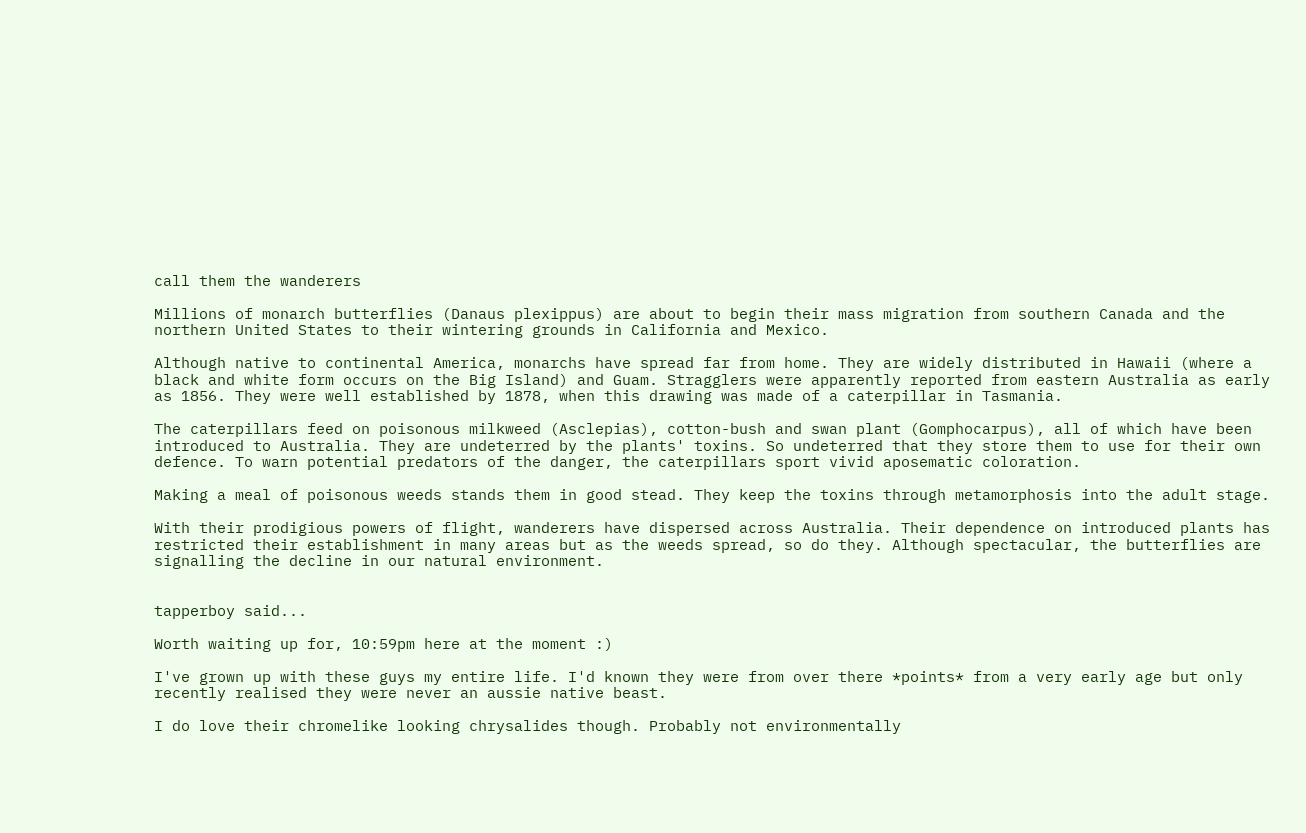call them the wanderers

Millions of monarch butterflies (Danaus plexippus) are about to begin their mass migration from southern Canada and the northern United States to their wintering grounds in California and Mexico.

Although native to continental America, monarchs have spread far from home. They are widely distributed in Hawaii (where a black and white form occurs on the Big Island) and Guam. Stragglers were apparently reported from eastern Australia as early as 1856. They were well established by 1878, when this drawing was made of a caterpillar in Tasmania.

The caterpillars feed on poisonous milkweed (Asclepias), cotton-bush and swan plant (Gomphocarpus), all of which have been introduced to Australia. They are undeterred by the plants' toxins. So undeterred that they store them to use for their own defence. To warn potential predators of the danger, the caterpillars sport vivid aposematic coloration.

Making a meal of poisonous weeds stands them in good stead. They keep the toxins through metamorphosis into the adult stage.

With their prodigious powers of flight, wanderers have dispersed across Australia. Their dependence on introduced plants has restricted their establishment in many areas but as the weeds spread, so do they. Although spectacular, the butterflies are signalling the decline in our natural environment.


tapperboy said...

Worth waiting up for, 10:59pm here at the moment :)

I've grown up with these guys my entire life. I'd known they were from over there *points* from a very early age but only recently realised they were never an aussie native beast.

I do love their chromelike looking chrysalides though. Probably not environmentally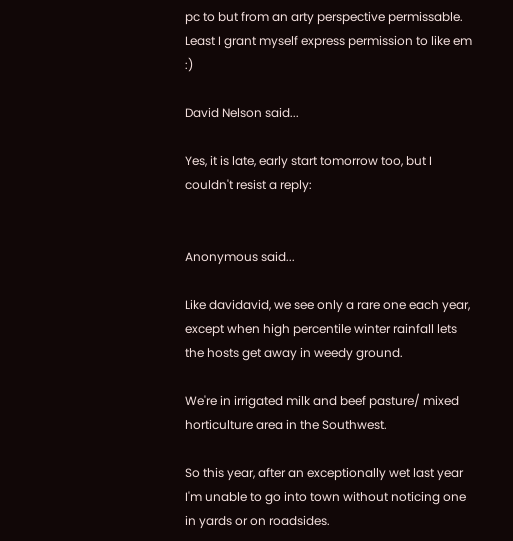pc to but from an arty perspective permissable. Least I grant myself express permission to like em :)

David Nelson said...

Yes, it is late, early start tomorrow too, but I couldn't resist a reply:


Anonymous said...

Like davidavid, we see only a rare one each year, except when high percentile winter rainfall lets the hosts get away in weedy ground.

We're in irrigated milk and beef pasture/ mixed horticulture area in the Southwest.

So this year, after an exceptionally wet last year I'm unable to go into town without noticing one in yards or on roadsides.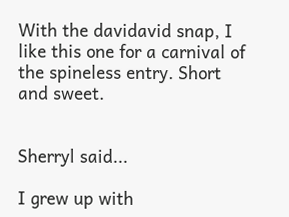With the davidavid snap, I like this one for a carnival of the spineless entry. Short and sweet.


Sherryl said...

I grew up with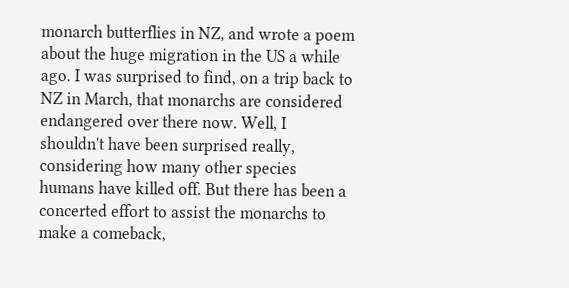monarch butterflies in NZ, and wrote a poem about the huge migration in the US a while ago. I was surprised to find, on a trip back to NZ in March, that monarchs are considered endangered over there now. Well, I shouldn't have been surprised really, considering how many other species humans have killed off. But there has been a concerted effort to assist the monarchs to make a comeback,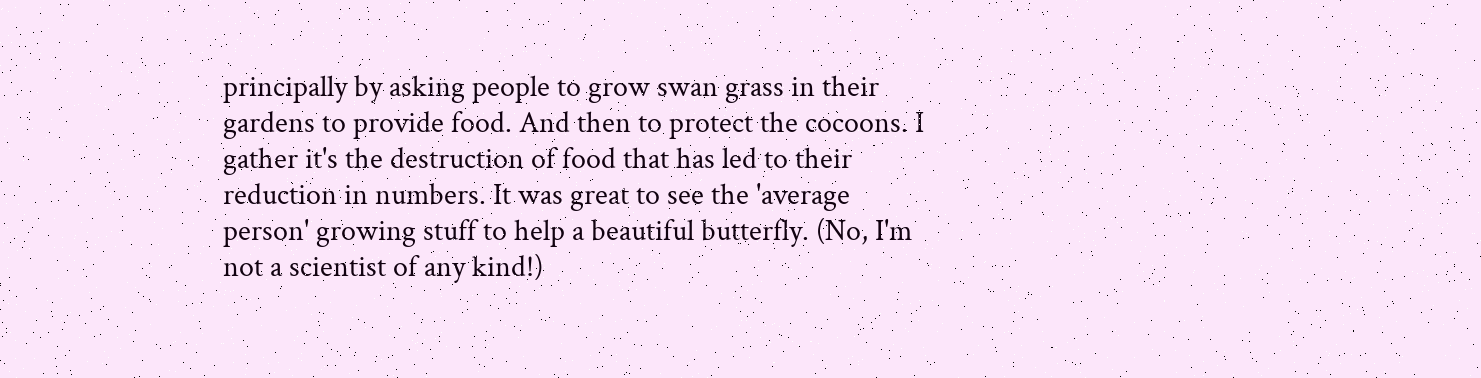principally by asking people to grow swan grass in their gardens to provide food. And then to protect the cocoons. I gather it's the destruction of food that has led to their reduction in numbers. It was great to see the 'average person' growing stuff to help a beautiful butterfly. (No, I'm not a scientist of any kind!)